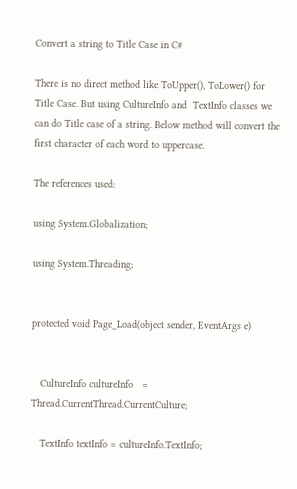Convert a string to Title Case in C#

There is no direct method like ToUpper(), ToLower() for Title Case. But using CultureInfo and  TextInfo classes we can do Title case of a string. Below method will convert the first character of each word to uppercase.

The references used:

using System.Globalization;

using System.Threading;


protected void Page_Load(object sender, EventArgs e)


   CultureInfo cultureInfo   = Thread.CurrentThread.CurrentCulture;

   TextInfo textInfo = cultureInfo.TextInfo;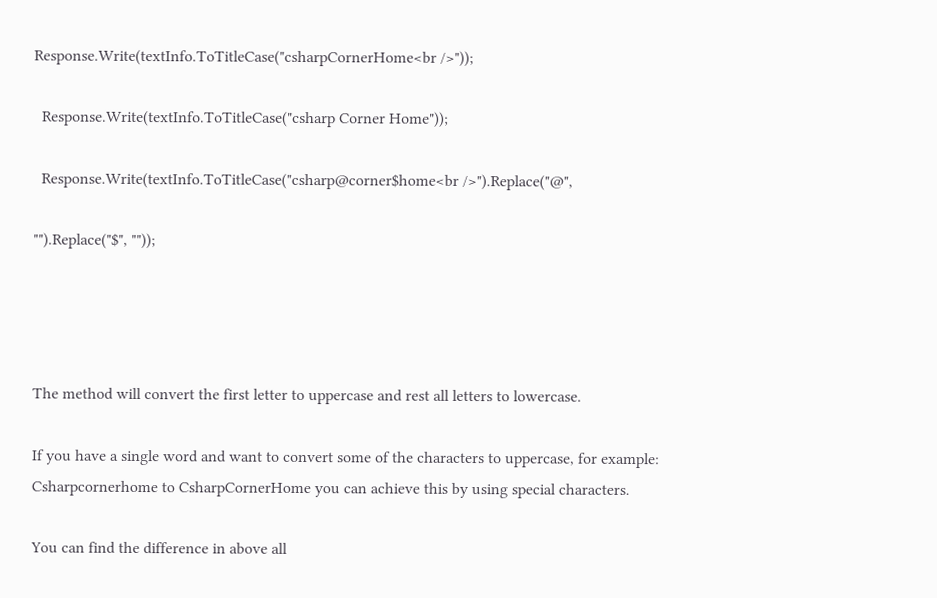Response.Write(textInfo.ToTitleCase("csharpCornerHome<br />"));

  Response.Write(textInfo.ToTitleCase("csharp Corner Home"));

  Response.Write(textInfo.ToTitleCase("csharp@corner$home<br />").Replace("@",

"").Replace("$", ""));




The method will convert the first letter to uppercase and rest all letters to lowercase.

If you have a single word and want to convert some of the characters to uppercase, for example: Csharpcornerhome to CsharpCornerHome you can achieve this by using special characters.

You can find the difference in above all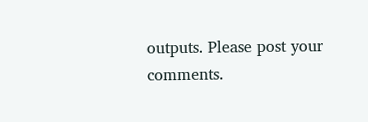outputs. Please post your comments.